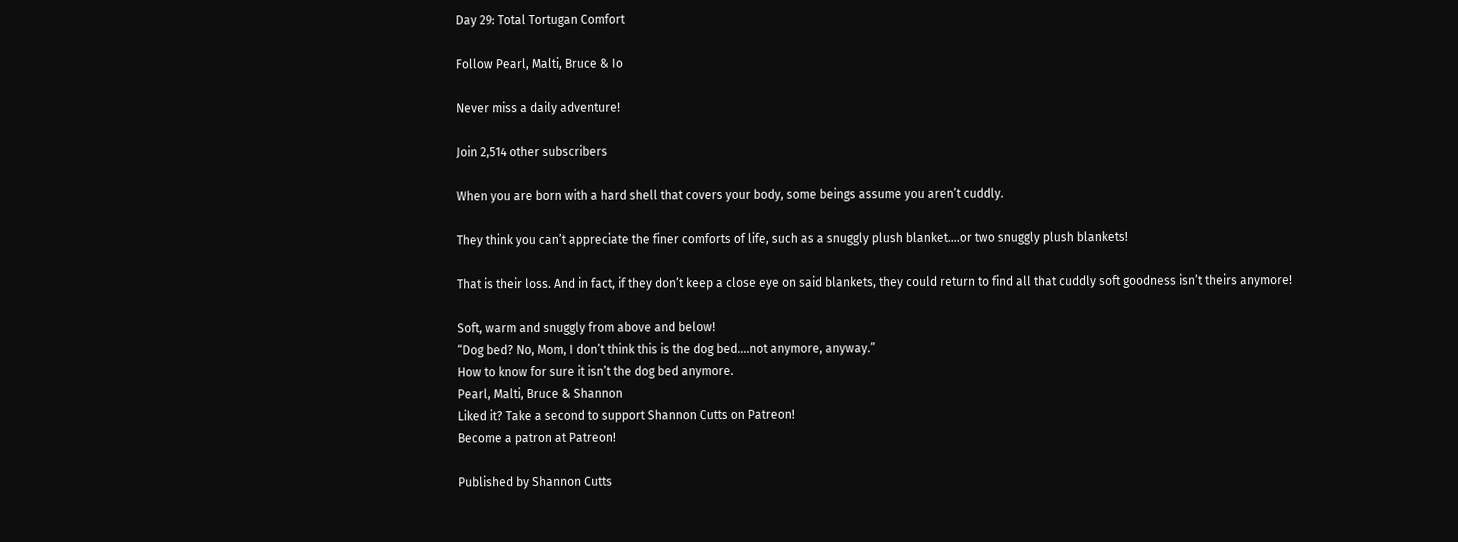Day 29: Total Tortugan Comfort

Follow Pearl, Malti, Bruce & Io

Never miss a daily adventure!

Join 2,514 other subscribers

When you are born with a hard shell that covers your body, some beings assume you aren’t cuddly.

They think you can’t appreciate the finer comforts of life, such as a snuggly plush blanket….or two snuggly plush blankets!

That is their loss. And in fact, if they don’t keep a close eye on said blankets, they could return to find all that cuddly soft goodness isn’t theirs anymore!

Soft, warm and snuggly from above and below!
“Dog bed? No, Mom, I don’t think this is the dog bed….not anymore, anyway.”
How to know for sure it isn’t the dog bed anymore.
Pearl, Malti, Bruce & Shannon
Liked it? Take a second to support Shannon Cutts on Patreon!
Become a patron at Patreon!

Published by Shannon Cutts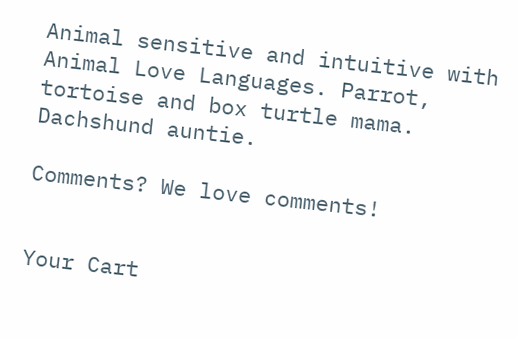Animal sensitive and intuitive with Animal Love Languages. Parrot, tortoise and box turtle mama. Dachshund auntie.

Comments? We love comments!


Your Cart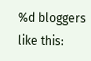%d bloggers like this: